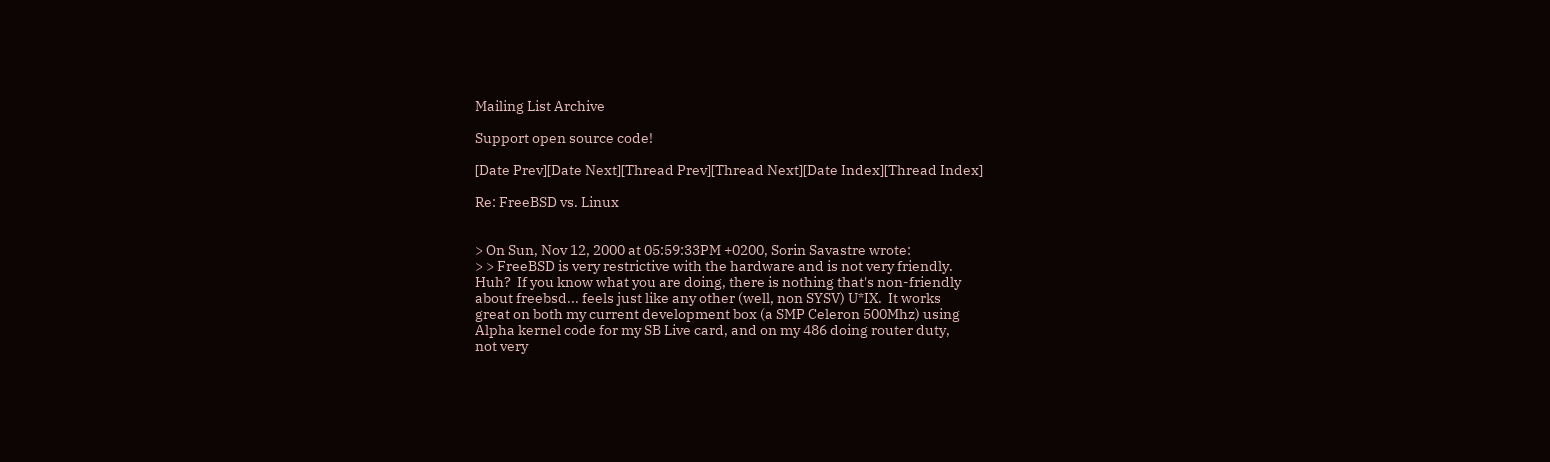Mailing List Archive

Support open source code!

[Date Prev][Date Next][Thread Prev][Thread Next][Date Index][Thread Index]

Re: FreeBSD vs. Linux


> On Sun, Nov 12, 2000 at 05:59:33PM +0200, Sorin Savastre wrote:
> > FreeBSD is very restrictive with the hardware and is not very friendly.
Huh?  If you know what you are doing, there is nothing that's non-friendly
about freebsd... feels just like any other (well, non SYSV) U*IX.  It works
great on both my current development box (a SMP Celeron 500Mhz) using
Alpha kernel code for my SB Live card, and on my 486 doing router duty,
not very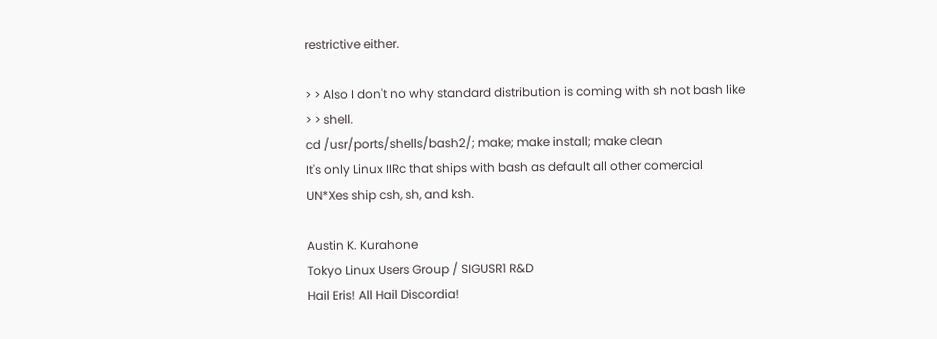restrictive either.

> > Also I don't no why standard distribution is coming with sh not bash like
> > shell.
cd /usr/ports/shells/bash2/; make; make install; make clean
It's only Linux IIRc that ships with bash as default all other comercial
UN*Xes ship csh, sh, and ksh.

Austin K. Kurahone
Tokyo Linux Users Group / SIGUSR1 R&D
Hail Eris! All Hail Discordia!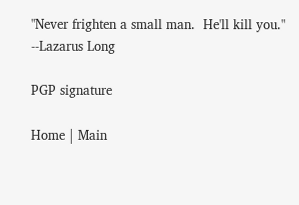"Never frighten a small man.  He'll kill you." --Lazarus Long

PGP signature

Home | Main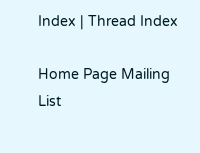Index | Thread Index

Home Page Mailing List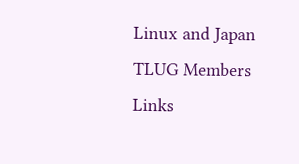Linux and Japan TLUG Members Links